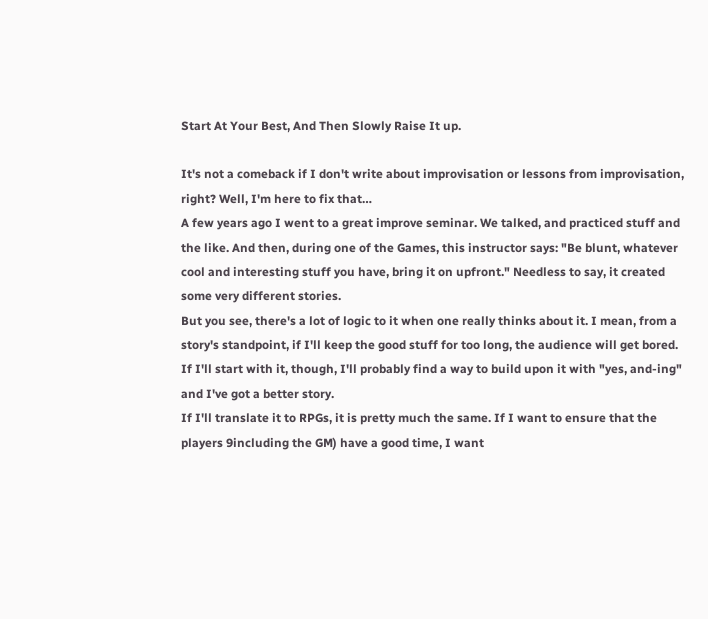Start At Your Best, And Then Slowly Raise It up.

It's not a comeback if I don't write about improvisation or lessons from improvisation, right? Well, I'm here to fix that…
A few years ago I went to a great improve seminar. We talked, and practiced stuff and the like. And then, during one of the Games, this instructor says: "Be blunt, whatever cool and interesting stuff you have, bring it on upfront." Needless to say, it created some very different stories.
But you see, there's a lot of logic to it when one really thinks about it. I mean, from a story's standpoint, if I'll keep the good stuff for too long, the audience will get bored. If I'll start with it, though, I'll probably find a way to build upon it with "yes, and-ing" and I've got a better story.
If I'll translate it to RPGs, it is pretty much the same. If I want to ensure that the players 9including the GM) have a good time, I want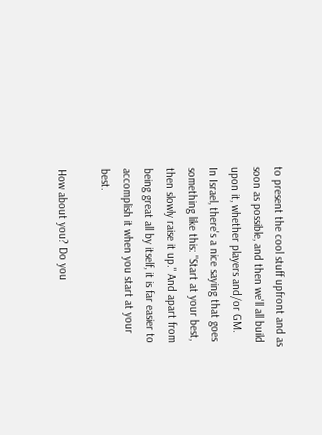to present the cool stuff upfront and as soon as possible, and then we'll all build upon it, whether players and/or GM.
In Israel, there's a nice saying that goes something like this: "Start at your best, then slowly raise it up." And apart from being great all by itself, it is far easier to accomplish it when you start at your best.

How about you? Do you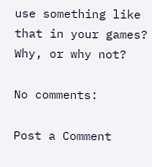use something like that in your games? Why, or why not?

No comments:

Post a Comment